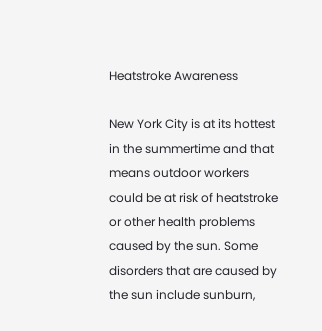Heatstroke Awareness

New York City is at its hottest in the summertime and that means outdoor workers could be at risk of heatstroke or other health problems caused by the sun. Some disorders that are caused by the sun include sunburn,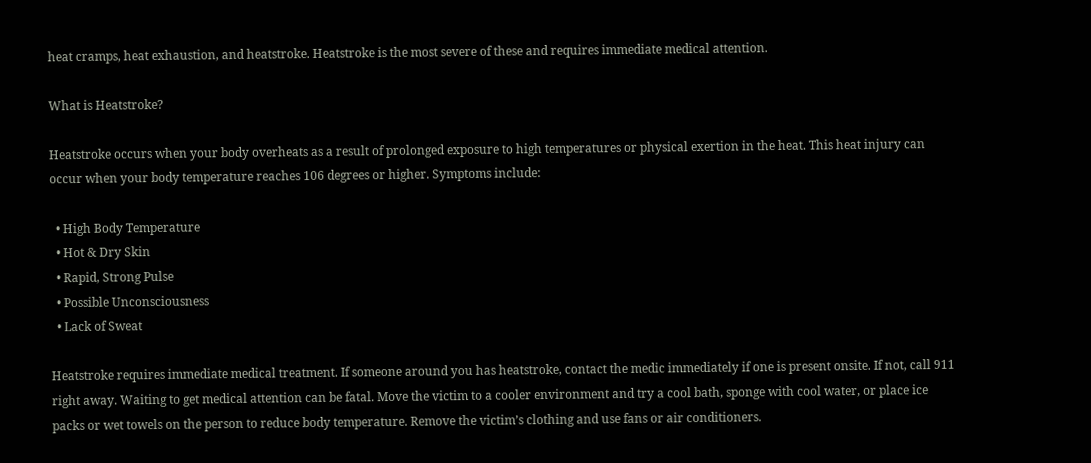heat cramps, heat exhaustion, and heatstroke. Heatstroke is the most severe of these and requires immediate medical attention.

What is Heatstroke?

Heatstroke occurs when your body overheats as a result of prolonged exposure to high temperatures or physical exertion in the heat. This heat injury can occur when your body temperature reaches 106 degrees or higher. Symptoms include:

  • High Body Temperature
  • Hot & Dry Skin
  • Rapid, Strong Pulse
  • Possible Unconsciousness
  • Lack of Sweat

Heatstroke requires immediate medical treatment. If someone around you has heatstroke, contact the medic immediately if one is present onsite. If not, call 911 right away. Waiting to get medical attention can be fatal. Move the victim to a cooler environment and try a cool bath, sponge with cool water, or place ice packs or wet towels on the person to reduce body temperature. Remove the victim’s clothing and use fans or air conditioners.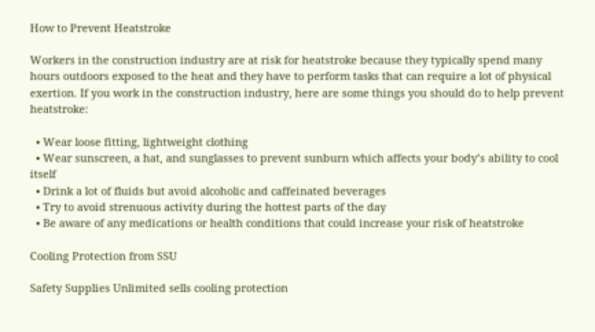How to Prevent Heatstroke

Workers in the construction industry are at risk for heatstroke because they typically spend many hours outdoors exposed to the heat and they have to perform tasks that can require a lot of physical exertion. If you work in the construction industry, here are some things you should do to help prevent heatstroke:

  • Wear loose fitting, lightweight clothing
  • Wear sunscreen, a hat, and sunglasses to prevent sunburn which affects your body’s ability to cool itself
  • Drink a lot of fluids but avoid alcoholic and caffeinated beverages
  • Try to avoid strenuous activity during the hottest parts of the day
  • Be aware of any medications or health conditions that could increase your risk of heatstroke

Cooling Protection from SSU

Safety Supplies Unlimited sells cooling protection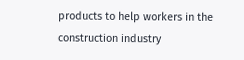products to help workers in the construction industry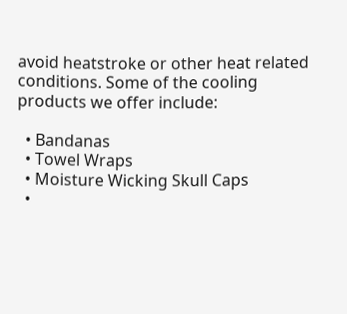avoid heatstroke or other heat related conditions. Some of the cooling products we offer include:

  • Bandanas
  • Towel Wraps
  • Moisture Wicking Skull Caps
  •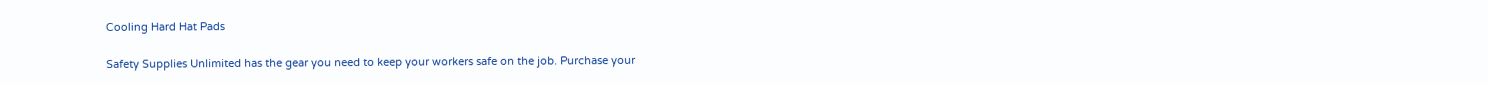Cooling Hard Hat Pads

Safety Supplies Unlimited has the gear you need to keep your workers safe on the job. Purchase your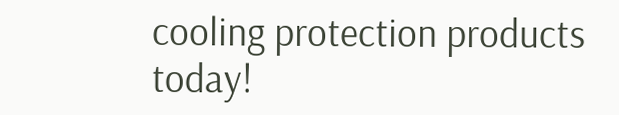cooling protection products today!